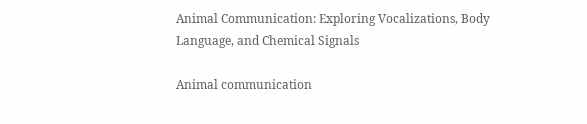Animal Communication: Exploring Vocalizations, Body Language, and Chemical Signals

Animal communication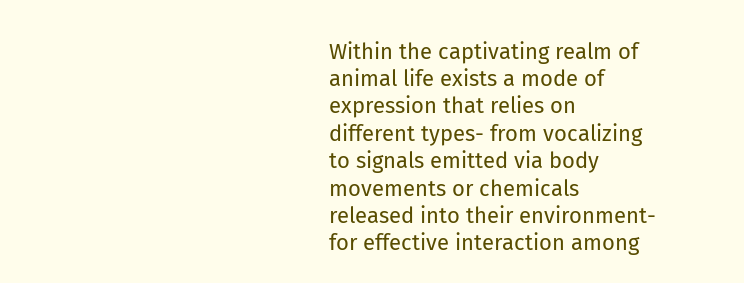Within the captivating realm of animal life exists a mode of expression that relies on different types- from vocalizing to signals emitted via body movements or chemicals released into their environment- for effective interaction among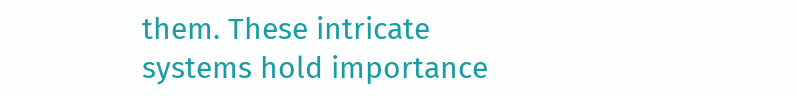them. These intricate systems hold importance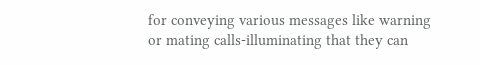for conveying various messages like warning or mating calls-illuminating that they can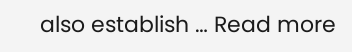also establish … Read more